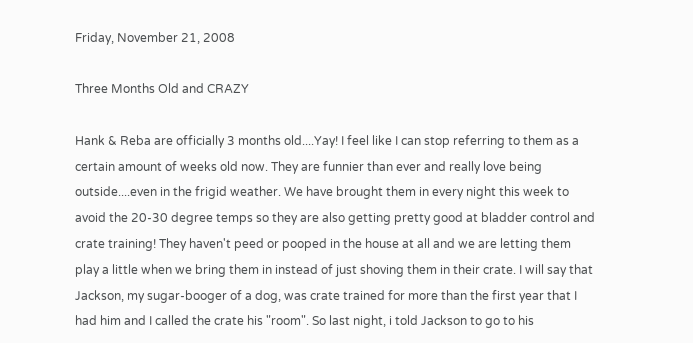Friday, November 21, 2008

Three Months Old and CRAZY

Hank & Reba are officially 3 months old....Yay! I feel like I can stop referring to them as a certain amount of weeks old now. They are funnier than ever and really love being outside....even in the frigid weather. We have brought them in every night this week to avoid the 20-30 degree temps so they are also getting pretty good at bladder control and crate training! They haven't peed or pooped in the house at all and we are letting them play a little when we bring them in instead of just shoving them in their crate. I will say that Jackson, my sugar-booger of a dog, was crate trained for more than the first year that I had him and I called the crate his "room". So last night, i told Jackson to go to his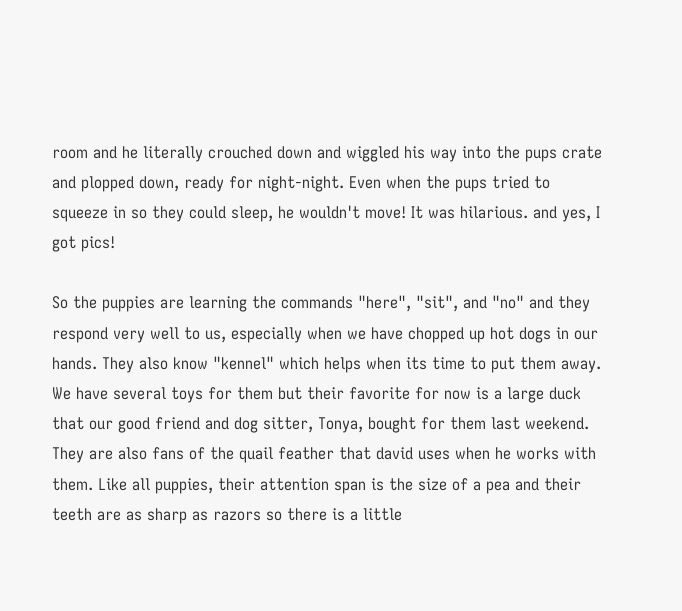room and he literally crouched down and wiggled his way into the pups crate and plopped down, ready for night-night. Even when the pups tried to squeeze in so they could sleep, he wouldn't move! It was hilarious. and yes, I got pics!

So the puppies are learning the commands "here", "sit", and "no" and they respond very well to us, especially when we have chopped up hot dogs in our hands. They also know "kennel" which helps when its time to put them away. We have several toys for them but their favorite for now is a large duck that our good friend and dog sitter, Tonya, bought for them last weekend. They are also fans of the quail feather that david uses when he works with them. Like all puppies, their attention span is the size of a pea and their teeth are as sharp as razors so there is a little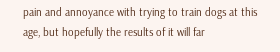pain and annoyance with trying to train dogs at this age, but hopefully the results of it will far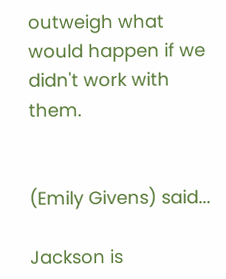outweigh what would happen if we didn't work with them.


(Emily Givens) said...

Jackson is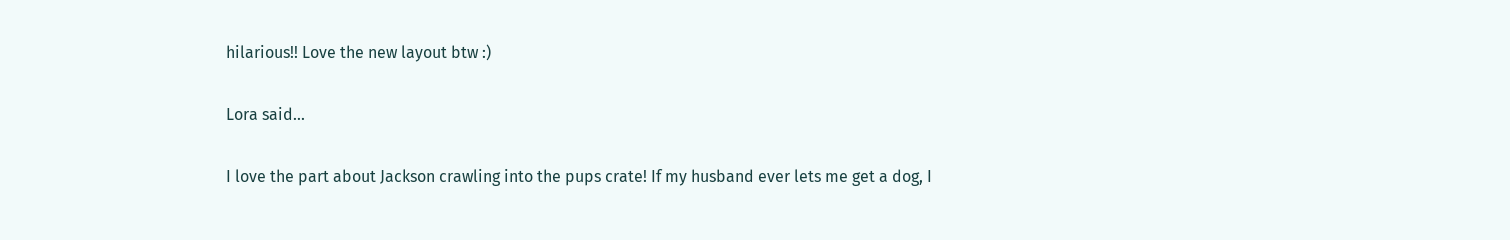hilarious!! Love the new layout btw :)

Lora said...

I love the part about Jackson crawling into the pups crate! If my husband ever lets me get a dog, I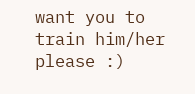want you to train him/her please :)